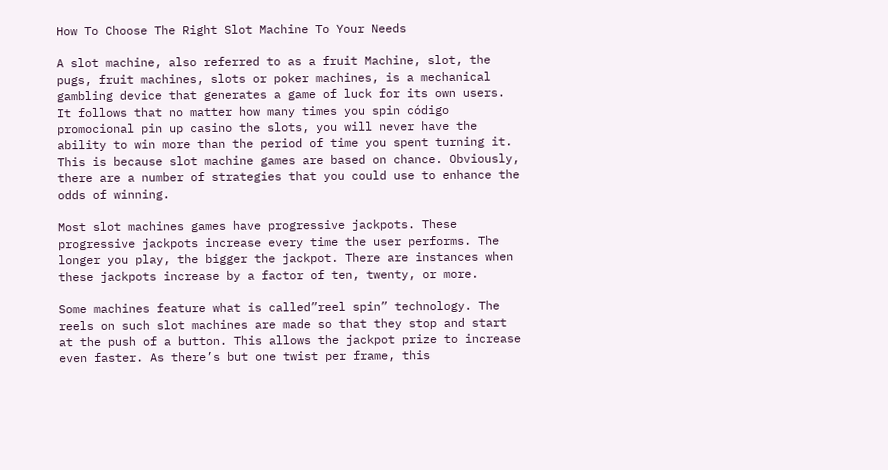How To Choose The Right Slot Machine To Your Needs

A slot machine, also referred to as a fruit Machine, slot, the pugs, fruit machines, slots or poker machines, is a mechanical gambling device that generates a game of luck for its own users. It follows that no matter how many times you spin código promocional pin up casino the slots, you will never have the ability to win more than the period of time you spent turning it. This is because slot machine games are based on chance. Obviously, there are a number of strategies that you could use to enhance the odds of winning.

Most slot machines games have progressive jackpots. These progressive jackpots increase every time the user performs. The longer you play, the bigger the jackpot. There are instances when these jackpots increase by a factor of ten, twenty, or more.

Some machines feature what is called”reel spin” technology. The reels on such slot machines are made so that they stop and start at the push of a button. This allows the jackpot prize to increase even faster. As there’s but one twist per frame, this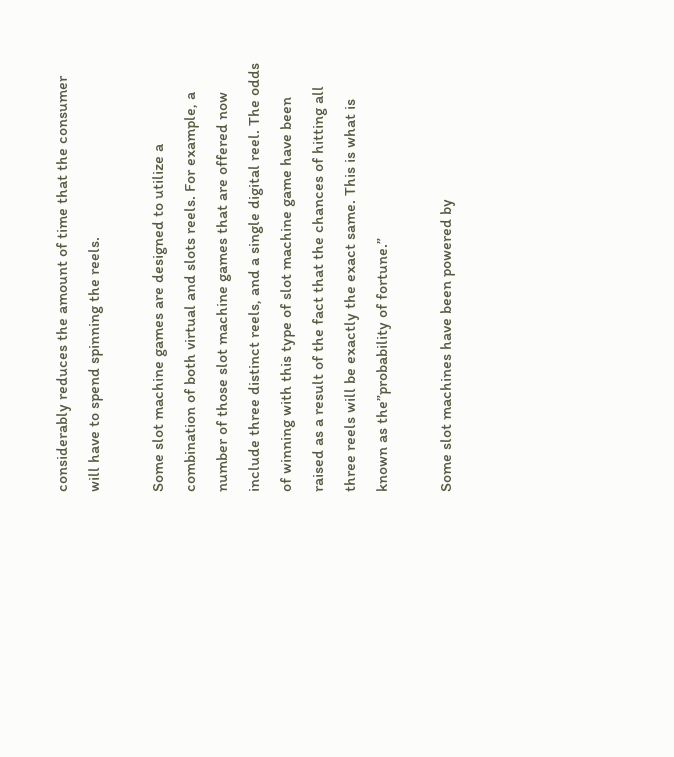considerably reduces the amount of time that the consumer will have to spend spinning the reels.

Some slot machine games are designed to utilize a combination of both virtual and slots reels. For example, a number of those slot machine games that are offered now include three distinct reels, and a single digital reel. The odds of winning with this type of slot machine game have been raised as a result of the fact that the chances of hitting all three reels will be exactly the exact same. This is what is known as the”probability of fortune.”

Some slot machines have been powered by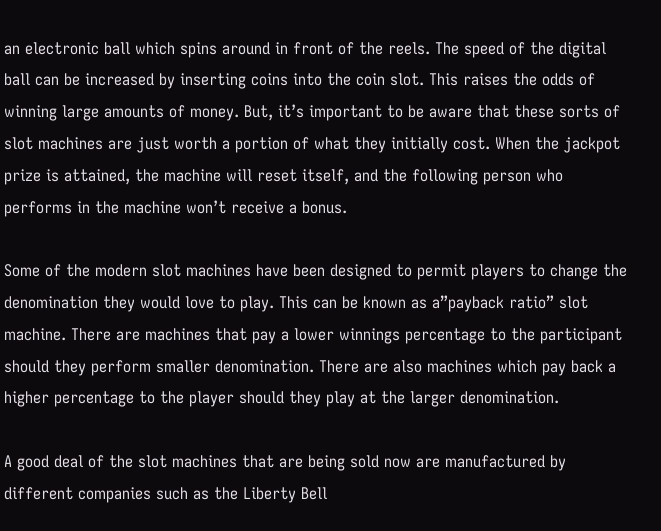an electronic ball which spins around in front of the reels. The speed of the digital ball can be increased by inserting coins into the coin slot. This raises the odds of winning large amounts of money. But, it’s important to be aware that these sorts of slot machines are just worth a portion of what they initially cost. When the jackpot prize is attained, the machine will reset itself, and the following person who performs in the machine won’t receive a bonus.

Some of the modern slot machines have been designed to permit players to change the denomination they would love to play. This can be known as a”payback ratio” slot machine. There are machines that pay a lower winnings percentage to the participant should they perform smaller denomination. There are also machines which pay back a higher percentage to the player should they play at the larger denomination.

A good deal of the slot machines that are being sold now are manufactured by different companies such as the Liberty Bell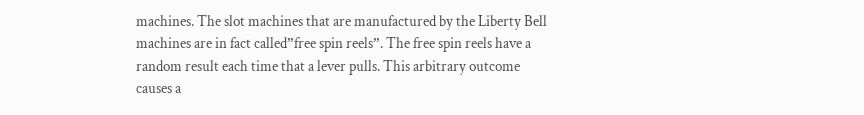machines. The slot machines that are manufactured by the Liberty Bell machines are in fact called”free spin reels”. The free spin reels have a random result each time that a lever pulls. This arbitrary outcome causes a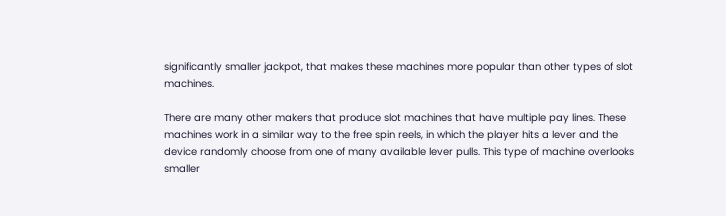significantly smaller jackpot, that makes these machines more popular than other types of slot machines.

There are many other makers that produce slot machines that have multiple pay lines. These machines work in a similar way to the free spin reels, in which the player hits a lever and the device randomly choose from one of many available lever pulls. This type of machine overlooks smaller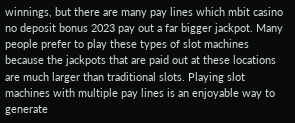winnings, but there are many pay lines which mbit casino no deposit bonus 2023 pay out a far bigger jackpot. Many people prefer to play these types of slot machines because the jackpots that are paid out at these locations are much larger than traditional slots. Playing slot machines with multiple pay lines is an enjoyable way to generate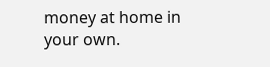money at home in your own.